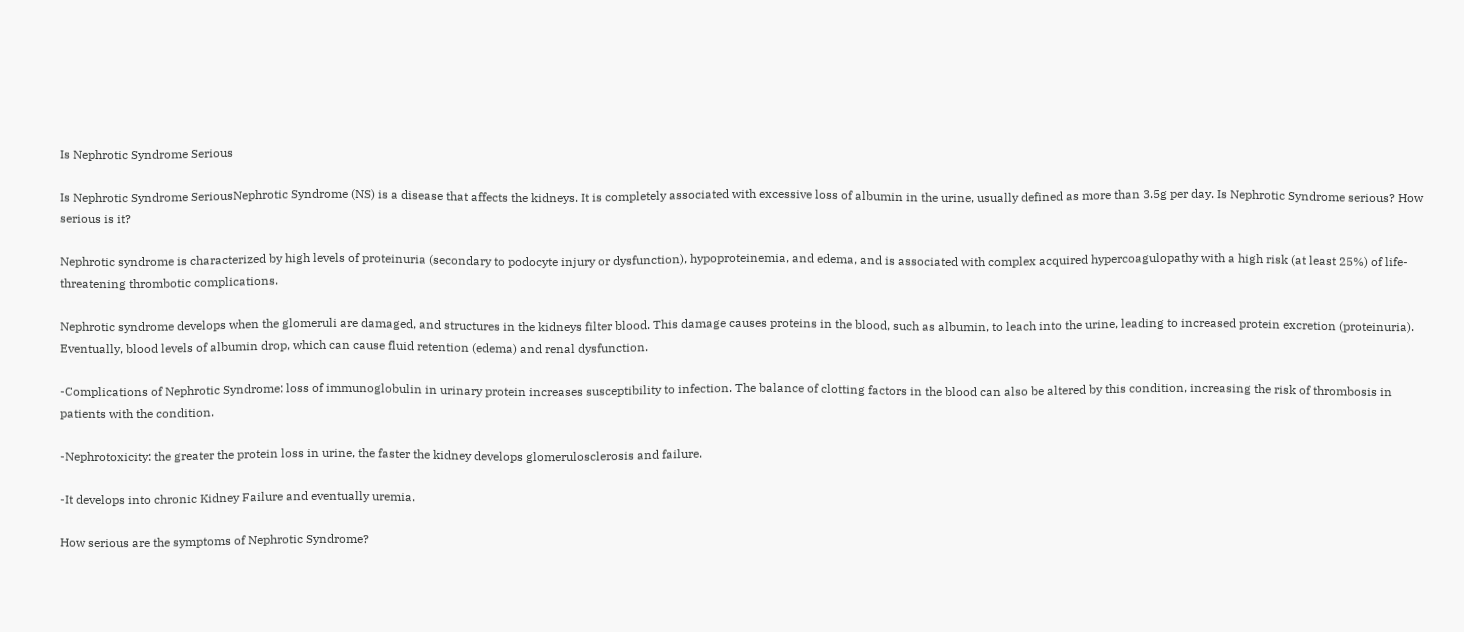Is Nephrotic Syndrome Serious

Is Nephrotic Syndrome SeriousNephrotic Syndrome (NS) is a disease that affects the kidneys. It is completely associated with excessive loss of albumin in the urine, usually defined as more than 3.5g per day. Is Nephrotic Syndrome serious? How serious is it?

Nephrotic syndrome is characterized by high levels of proteinuria (secondary to podocyte injury or dysfunction), hypoproteinemia, and edema, and is associated with complex acquired hypercoagulopathy with a high risk (at least 25%) of life-threatening thrombotic complications.

Nephrotic syndrome develops when the glomeruli are damaged, and structures in the kidneys filter blood. This damage causes proteins in the blood, such as albumin, to leach into the urine, leading to increased protein excretion (proteinuria). Eventually, blood levels of albumin drop, which can cause fluid retention (edema) and renal dysfunction.

-Complications of Nephrotic Syndrome: loss of immunoglobulin in urinary protein increases susceptibility to infection. The balance of clotting factors in the blood can also be altered by this condition, increasing the risk of thrombosis in patients with the condition.

-Nephrotoxicity: the greater the protein loss in urine, the faster the kidney develops glomerulosclerosis and failure.

-It develops into chronic Kidney Failure and eventually uremia.

How serious are the symptoms of Nephrotic Syndrome?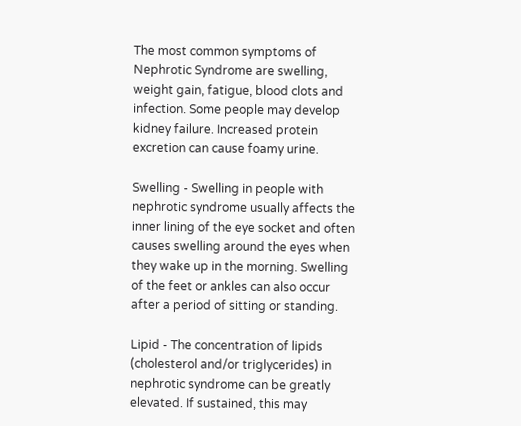The most common symptoms of Nephrotic Syndrome are swelling, weight gain, fatigue, blood clots and infection. Some people may develop kidney failure. Increased protein excretion can cause foamy urine.

Swelling - Swelling in people with nephrotic syndrome usually affects the inner lining of the eye socket and often causes swelling around the eyes when they wake up in the morning. Swelling of the feet or ankles can also occur after a period of sitting or standing.

Lipid - The concentration of lipids (cholesterol and/or triglycerides) in nephrotic syndrome can be greatly elevated. If sustained, this may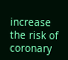increase the risk of coronary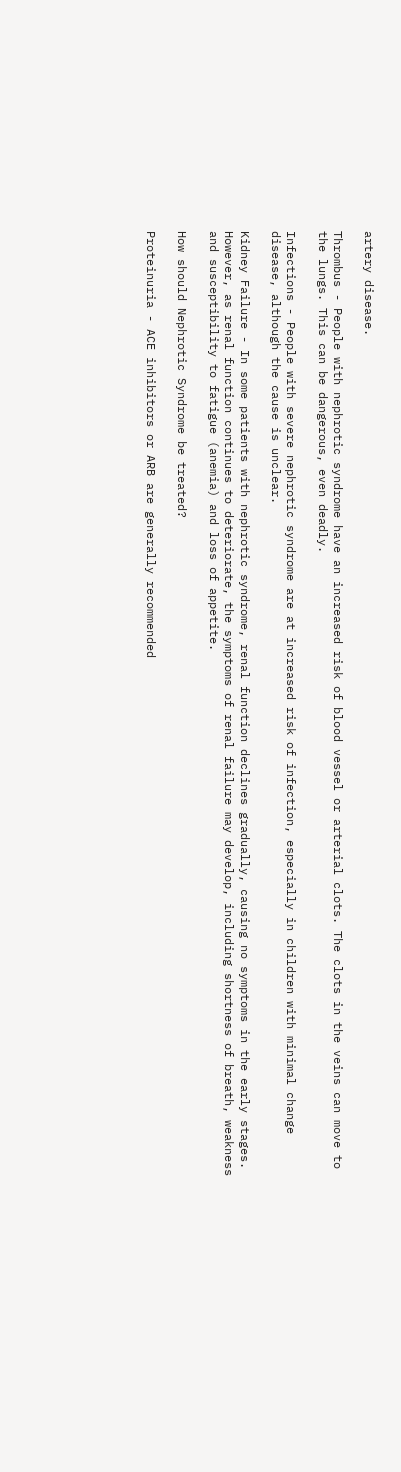artery disease.

Thrombus - People with nephrotic syndrome have an increased risk of blood vessel or arterial clots. The clots in the veins can move to the lungs. This can be dangerous, even deadly.

Infections - People with severe nephrotic syndrome are at increased risk of infection, especially in children with minimal change disease, although the cause is unclear.

Kidney Failure - In some patients with nephrotic syndrome, renal function declines gradually, causing no symptoms in the early stages. However, as renal function continues to deteriorate, the symptoms of renal failure may develop, including shortness of breath, weakness and susceptibility to fatigue (anemia) and loss of appetite.

How should Nephrotic Syndrome be treated?

Proteinuria - ACE inhibitors or ARB are generally recommended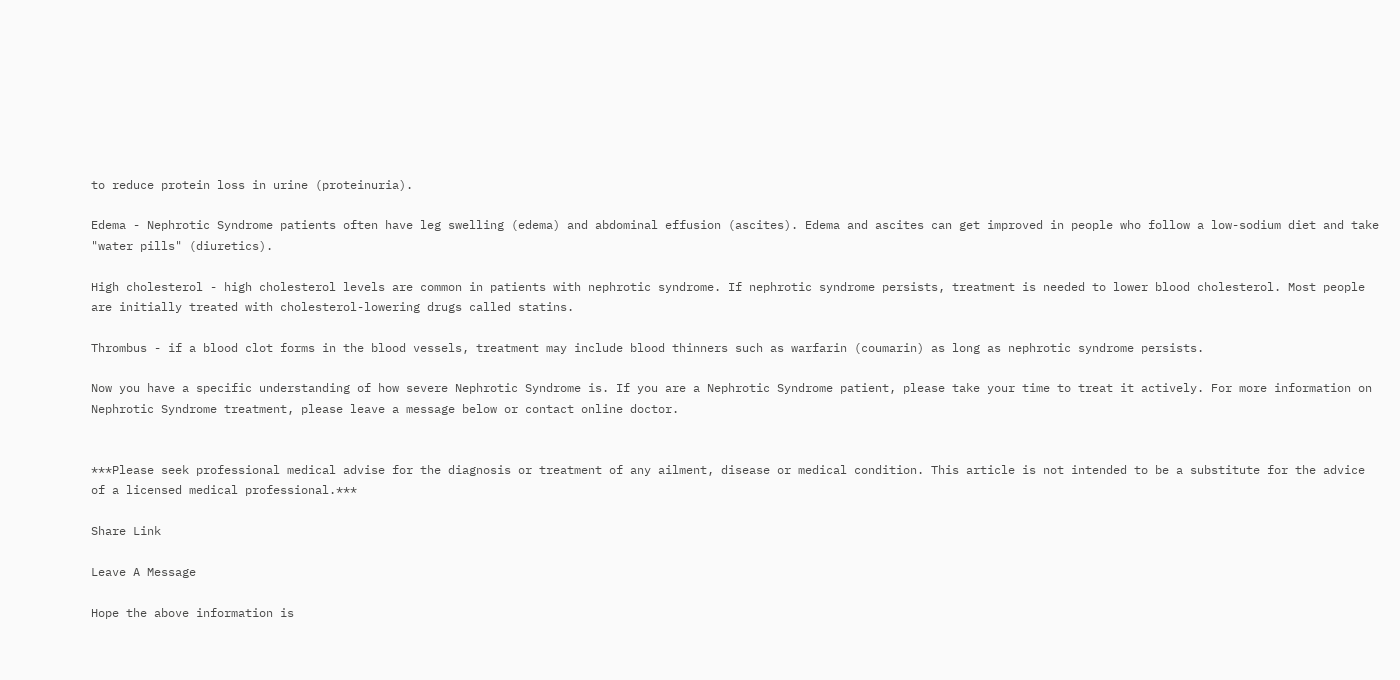to reduce protein loss in urine (proteinuria).

Edema - Nephrotic Syndrome patients often have leg swelling (edema) and abdominal effusion (ascites). Edema and ascites can get improved in people who follow a low-sodium diet and take "water pills" (diuretics).

High cholesterol - high cholesterol levels are common in patients with nephrotic syndrome. If nephrotic syndrome persists, treatment is needed to lower blood cholesterol. Most people are initially treated with cholesterol-lowering drugs called statins.

Thrombus - if a blood clot forms in the blood vessels, treatment may include blood thinners such as warfarin (coumarin) as long as nephrotic syndrome persists.

Now you have a specific understanding of how severe Nephrotic Syndrome is. If you are a Nephrotic Syndrome patient, please take your time to treat it actively. For more information on Nephrotic Syndrome treatment, please leave a message below or contact online doctor.


***Please seek professional medical advise for the diagnosis or treatment of any ailment, disease or medical condition. This article is not intended to be a substitute for the advice of a licensed medical professional.***

Share Link

Leave A Message

Hope the above information is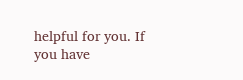helpful for you. If you have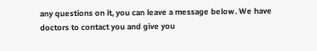any questions on it, you can leave a message below. We have doctors to contact you and give you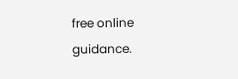free online guidance.